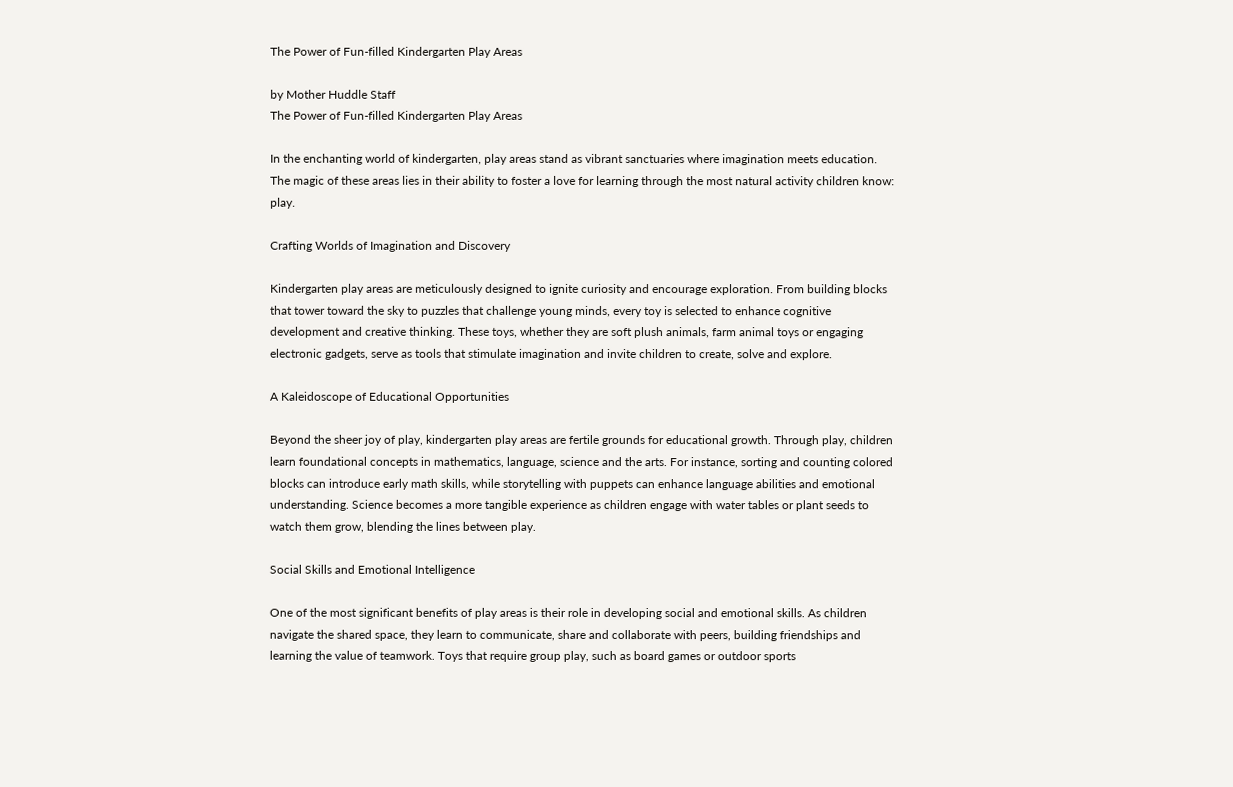The Power of Fun-filled Kindergarten Play Areas

by Mother Huddle Staff
The Power of Fun-filled Kindergarten Play Areas

In the enchanting world of kindergarten, play areas stand as vibrant sanctuaries where imagination meets education. The magic of these areas lies in their ability to foster a love for learning through the most natural activity children know: play.

Crafting Worlds of Imagination and Discovery

Kindergarten play areas are meticulously designed to ignite curiosity and encourage exploration. From building blocks that tower toward the sky to puzzles that challenge young minds, every toy is selected to enhance cognitive development and creative thinking. These toys, whether they are soft plush animals, farm animal toys or engaging electronic gadgets, serve as tools that stimulate imagination and invite children to create, solve and explore.

A Kaleidoscope of Educational Opportunities

Beyond the sheer joy of play, kindergarten play areas are fertile grounds for educational growth. Through play, children learn foundational concepts in mathematics, language, science and the arts. For instance, sorting and counting colored blocks can introduce early math skills, while storytelling with puppets can enhance language abilities and emotional understanding. Science becomes a more tangible experience as children engage with water tables or plant seeds to watch them grow, blending the lines between play.

Social Skills and Emotional Intelligence

One of the most significant benefits of play areas is their role in developing social and emotional skills. As children navigate the shared space, they learn to communicate, share and collaborate with peers, building friendships and learning the value of teamwork. Toys that require group play, such as board games or outdoor sports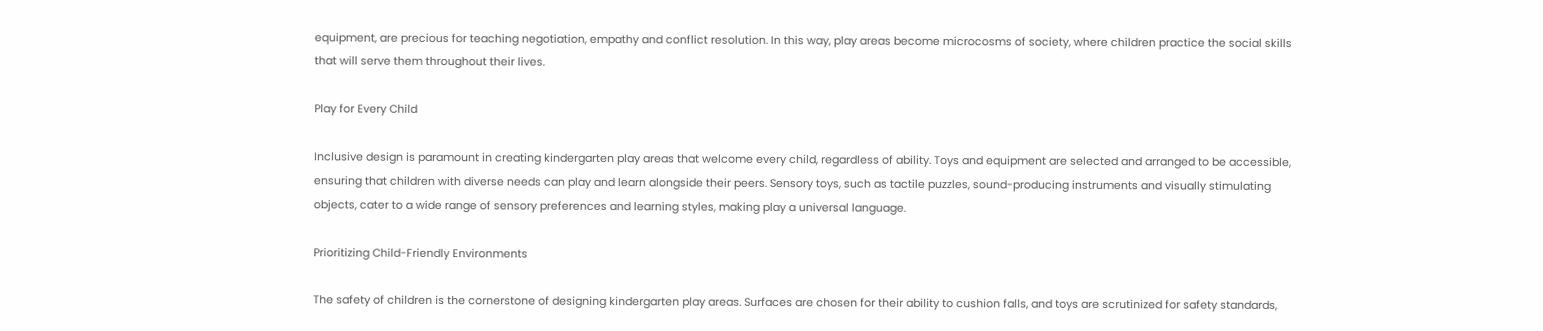equipment, are precious for teaching negotiation, empathy and conflict resolution. In this way, play areas become microcosms of society, where children practice the social skills that will serve them throughout their lives.

Play for Every Child

Inclusive design is paramount in creating kindergarten play areas that welcome every child, regardless of ability. Toys and equipment are selected and arranged to be accessible, ensuring that children with diverse needs can play and learn alongside their peers. Sensory toys, such as tactile puzzles, sound-producing instruments and visually stimulating objects, cater to a wide range of sensory preferences and learning styles, making play a universal language.

Prioritizing Child-Friendly Environments

The safety of children is the cornerstone of designing kindergarten play areas. Surfaces are chosen for their ability to cushion falls, and toys are scrutinized for safety standards,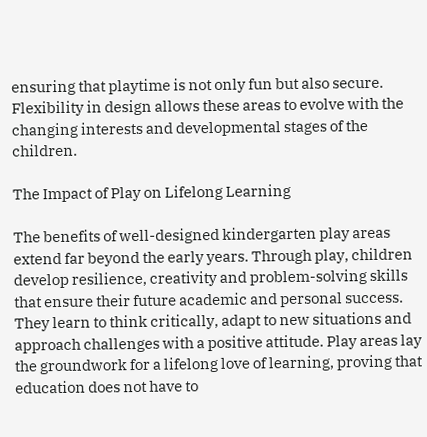ensuring that playtime is not only fun but also secure. Flexibility in design allows these areas to evolve with the changing interests and developmental stages of the children.

The Impact of Play on Lifelong Learning

The benefits of well-designed kindergarten play areas extend far beyond the early years. Through play, children develop resilience, creativity and problem-solving skills that ensure their future academic and personal success. They learn to think critically, adapt to new situations and approach challenges with a positive attitude. Play areas lay the groundwork for a lifelong love of learning, proving that education does not have to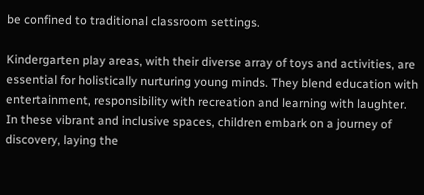be confined to traditional classroom settings.

Kindergarten play areas, with their diverse array of toys and activities, are essential for holistically nurturing young minds. They blend education with entertainment, responsibility with recreation and learning with laughter. In these vibrant and inclusive spaces, children embark on a journey of discovery, laying the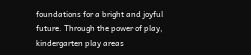foundations for a bright and joyful future. Through the power of play, kindergarten play areas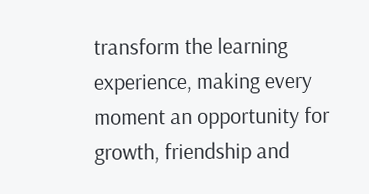transform the learning experience, making every moment an opportunity for growth, friendship and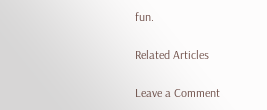fun.

Related Articles

Leave a Comment